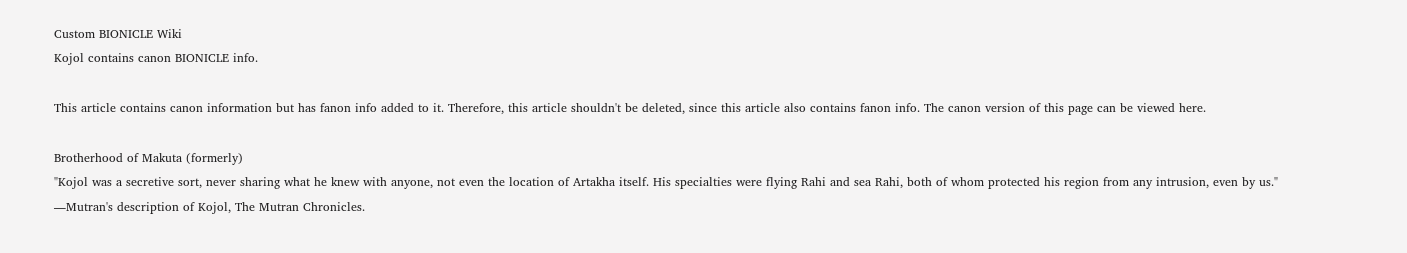Custom BIONICLE Wiki
Kojol contains canon BIONICLE info.

This article contains canon information but has fanon info added to it. Therefore, this article shouldn't be deleted, since this article also contains fanon info. The canon version of this page can be viewed here.

Brotherhood of Makuta (formerly)
"Kojol was a secretive sort, never sharing what he knew with anyone, not even the location of Artakha itself. His specialties were flying Rahi and sea Rahi, both of whom protected his region from any intrusion, even by us."
―Mutran's description of Kojol, The Mutran Chronicles.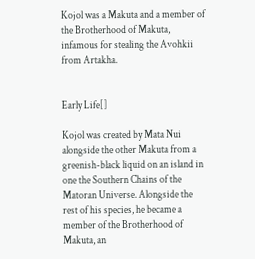Kojol was a Makuta and a member of the Brotherhood of Makuta, infamous for stealing the Avohkii from Artakha.


Early Life[]

Kojol was created by Mata Nui alongside the other Makuta from a greenish-black liquid on an island in one the Southern Chains of the Matoran Universe. Alongside the rest of his species, he became a member of the Brotherhood of Makuta, an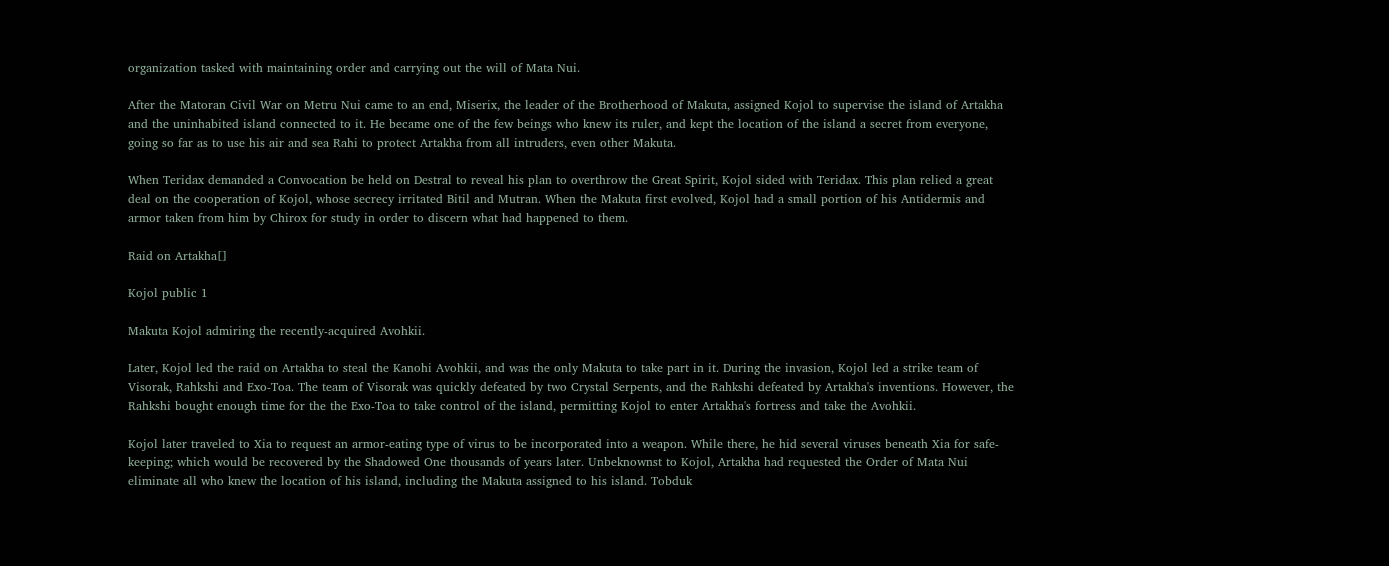organization tasked with maintaining order and carrying out the will of Mata Nui.

After the Matoran Civil War on Metru Nui came to an end, Miserix, the leader of the Brotherhood of Makuta, assigned Kojol to supervise the island of Artakha and the uninhabited island connected to it. He became one of the few beings who knew its ruler, and kept the location of the island a secret from everyone, going so far as to use his air and sea Rahi to protect Artakha from all intruders, even other Makuta.

When Teridax demanded a Convocation be held on Destral to reveal his plan to overthrow the Great Spirit, Kojol sided with Teridax. This plan relied a great deal on the cooperation of Kojol, whose secrecy irritated Bitil and Mutran. When the Makuta first evolved, Kojol had a small portion of his Antidermis and armor taken from him by Chirox for study in order to discern what had happened to them.

Raid on Artakha[]

Kojol public 1

Makuta Kojol admiring the recently-acquired Avohkii.

Later, Kojol led the raid on Artakha to steal the Kanohi Avohkii, and was the only Makuta to take part in it. During the invasion, Kojol led a strike team of Visorak, Rahkshi and Exo-Toa. The team of Visorak was quickly defeated by two Crystal Serpents, and the Rahkshi defeated by Artakha's inventions. However, the Rahkshi bought enough time for the the Exo-Toa to take control of the island, permitting Kojol to enter Artakha's fortress and take the Avohkii.

Kojol later traveled to Xia to request an armor-eating type of virus to be incorporated into a weapon. While there, he hid several viruses beneath Xia for safe-keeping; which would be recovered by the Shadowed One thousands of years later. Unbeknownst to Kojol, Artakha had requested the Order of Mata Nui eliminate all who knew the location of his island, including the Makuta assigned to his island. Tobduk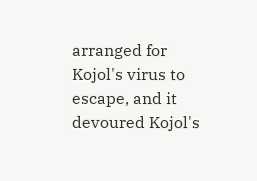arranged for Kojol's virus to escape, and it devoured Kojol's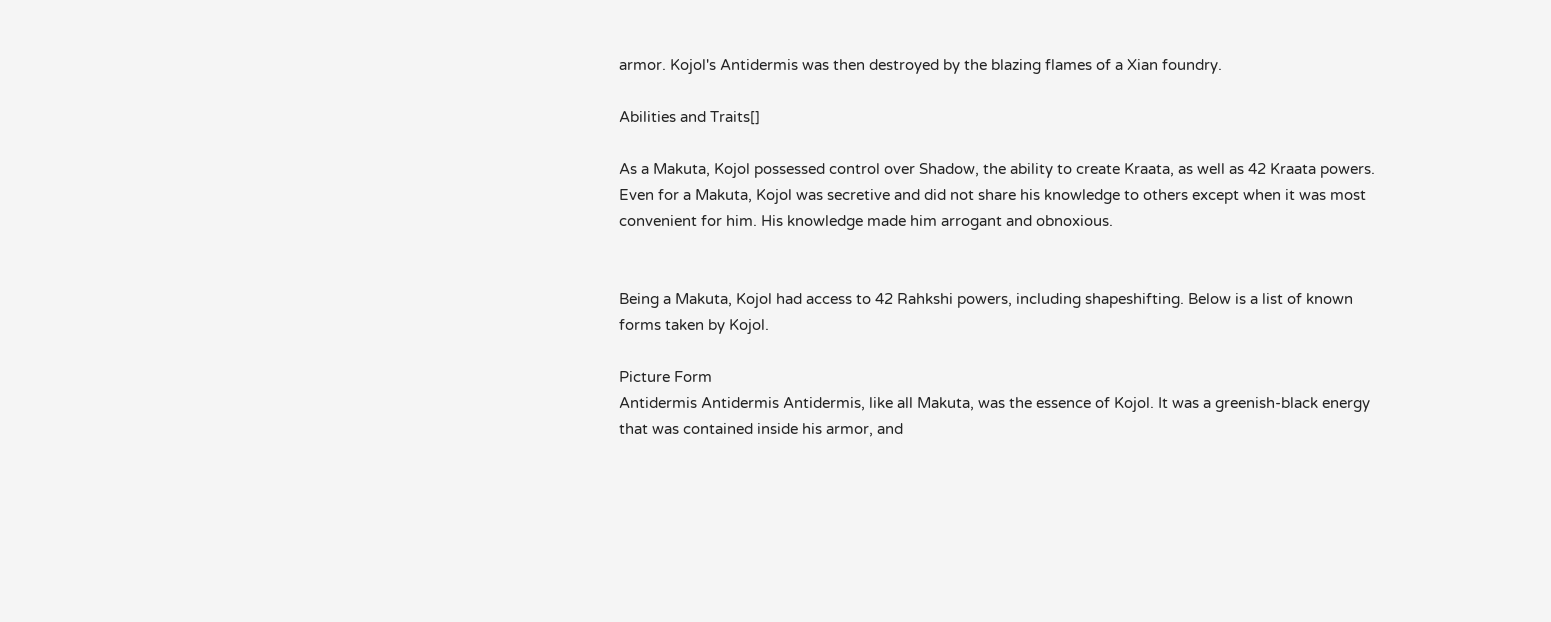armor. Kojol's Antidermis was then destroyed by the blazing flames of a Xian foundry.

Abilities and Traits[]

As a Makuta, Kojol possessed control over Shadow, the ability to create Kraata, as well as 42 Kraata powers. Even for a Makuta, Kojol was secretive and did not share his knowledge to others except when it was most convenient for him. His knowledge made him arrogant and obnoxious.


Being a Makuta, Kojol had access to 42 Rahkshi powers, including shapeshifting. Below is a list of known forms taken by Kojol.

Picture Form
Antidermis Antidermis Antidermis, like all Makuta, was the essence of Kojol. It was a greenish-black energy that was contained inside his armor, and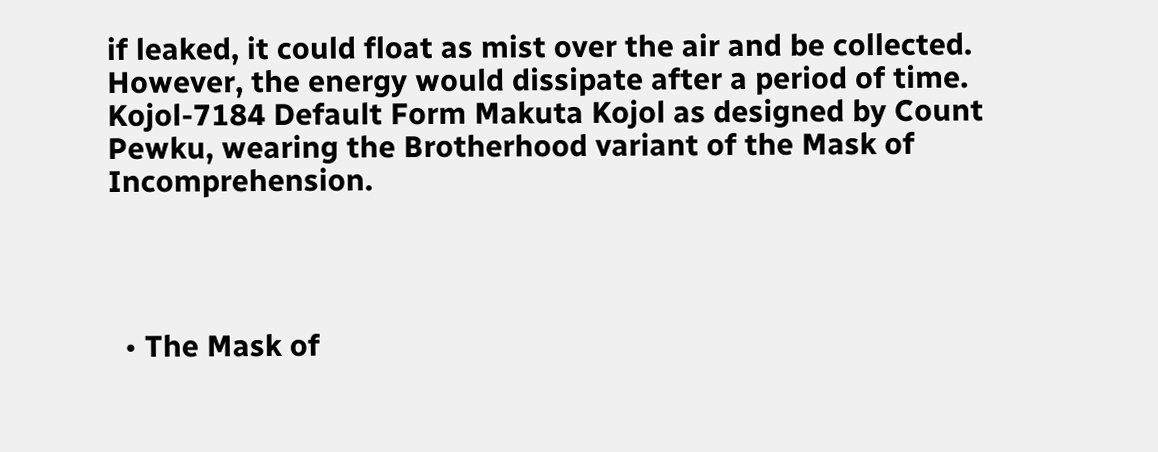if leaked, it could float as mist over the air and be collected. However, the energy would dissipate after a period of time.
Kojol-7184 Default Form Makuta Kojol as designed by Count Pewku, wearing the Brotherhood variant of the Mask of Incomprehension.




  • The Mask of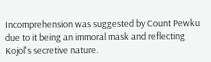Incomprehension was suggested by Count Pewku due to it being an immoral mask and reflecting Kojol's secretive nature.